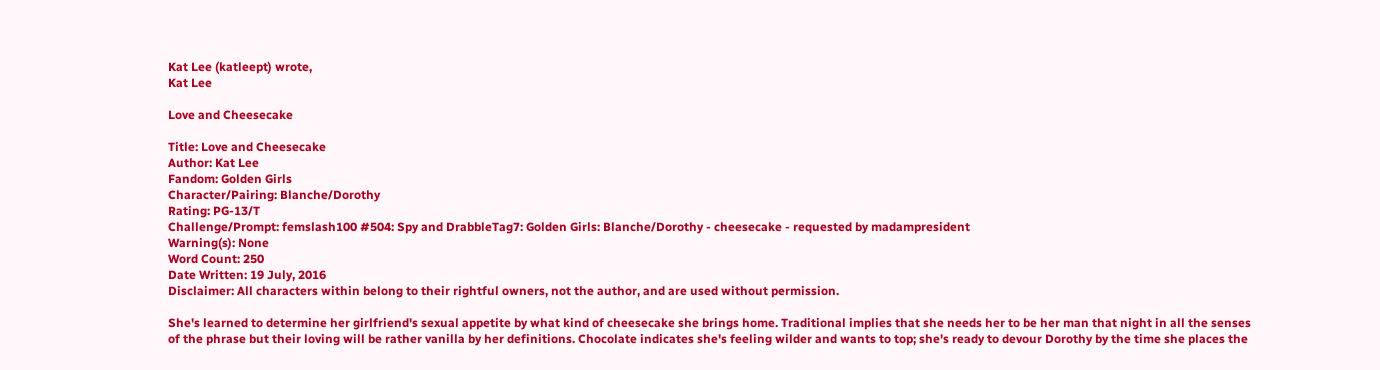Kat Lee (katleept) wrote,
Kat Lee

Love and Cheesecake

Title: Love and Cheesecake
Author: Kat Lee
Fandom: Golden Girls
Character/Pairing: Blanche/Dorothy
Rating: PG-13/T
Challenge/Prompt: femslash100 #504: Spy and DrabbleTag7: Golden Girls: Blanche/Dorothy - cheesecake - requested by madampresident
Warning(s): None
Word Count: 250
Date Written: 19 July, 2016
Disclaimer: All characters within belong to their rightful owners, not the author, and are used without permission.

She's learned to determine her girlfriend's sexual appetite by what kind of cheesecake she brings home. Traditional implies that she needs her to be her man that night in all the senses of the phrase but their loving will be rather vanilla by her definitions. Chocolate indicates she's feeling wilder and wants to top; she's ready to devour Dorothy by the time she places the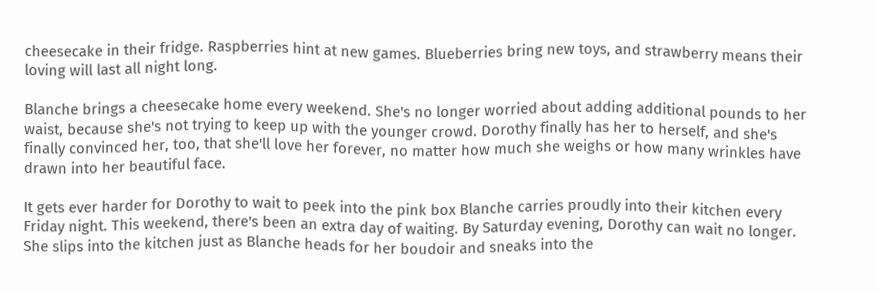cheesecake in their fridge. Raspberries hint at new games. Blueberries bring new toys, and strawberry means their loving will last all night long.

Blanche brings a cheesecake home every weekend. She's no longer worried about adding additional pounds to her waist, because she's not trying to keep up with the younger crowd. Dorothy finally has her to herself, and she's finally convinced her, too, that she'll love her forever, no matter how much she weighs or how many wrinkles have drawn into her beautiful face.

It gets ever harder for Dorothy to wait to peek into the pink box Blanche carries proudly into their kitchen every Friday night. This weekend, there's been an extra day of waiting. By Saturday evening, Dorothy can wait no longer. She slips into the kitchen just as Blanche heads for her boudoir and sneaks into the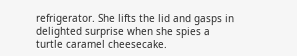refrigerator. She lifts the lid and gasps in delighted surprise when she spies a turtle caramel cheesecake.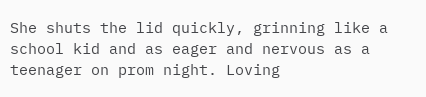She shuts the lid quickly, grinning like a school kid and as eager and nervous as a teenager on prom night. Loving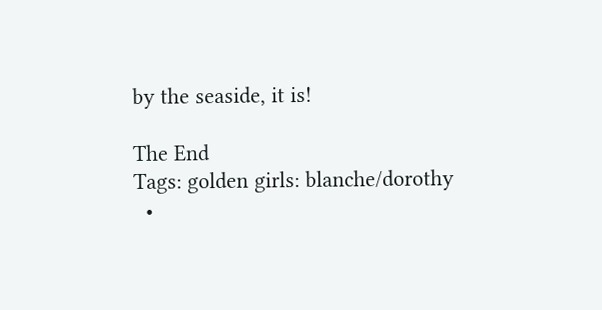by the seaside, it is!

The End
Tags: golden girls: blanche/dorothy
  •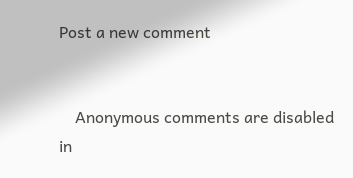Post a new comment


    Anonymous comments are disabled in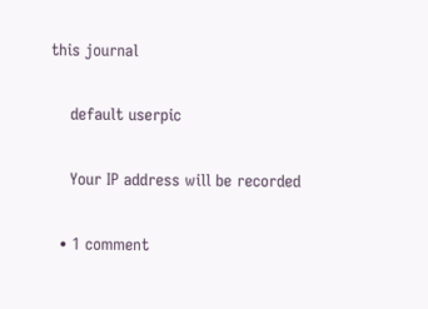this journal

    default userpic

    Your IP address will be recorded

  • 1 comment